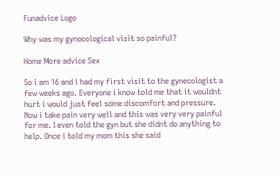Funadvice Logo

Why was my gynocological visit so painful?

Home More advice Sex

So i am 16 and i had my first visit to the gynecologist a few weeks ago. Everyone i know told me that it wouldnt hurt i would just feel some discomfort and pressure. Now i take pain very well and this was very very painful for me. I even told the gyn but she didnt do anything to help. Once i told my mom this she said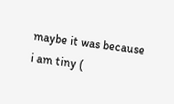maybe it was because i am tiny (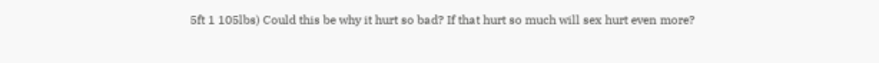5ft 1 105lbs) Could this be why it hurt so bad? If that hurt so much will sex hurt even more?